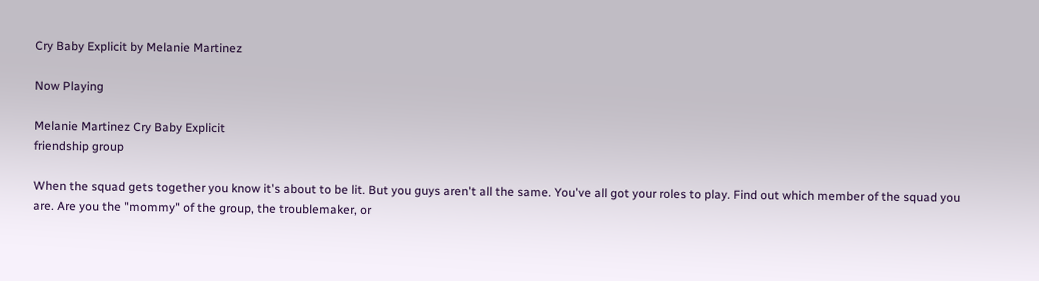Cry Baby Explicit by Melanie Martinez

Now Playing

Melanie Martinez Cry Baby Explicit
friendship group

When the squad gets together you know it's about to be lit. But you guys aren't all the same. You've all got your roles to play. Find out which member of the squad you are. Are you the "mommy" of the group, the troublemaker, or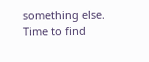something else. Time to find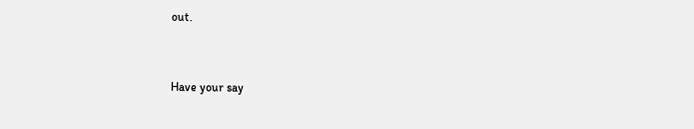out.



Have your say